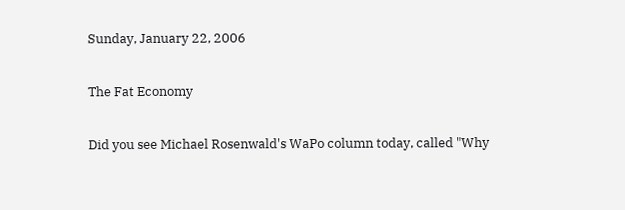Sunday, January 22, 2006

The Fat Economy

Did you see Michael Rosenwald's WaPo column today, called "Why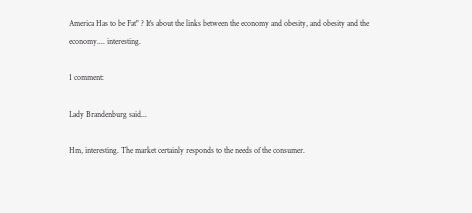America Has to be Fat" ? It's about the links between the economy and obesity, and obesity and the economy.... interesting.

1 comment:

Lady Brandenburg said...

Hm, interesting. The market certainly responds to the needs of the consumer.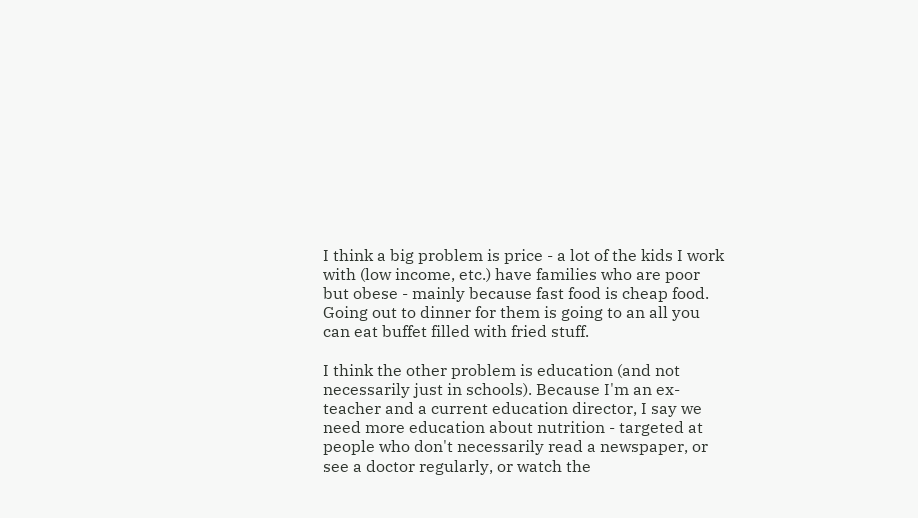I think a big problem is price - a lot of the kids I work with (low income, etc.) have families who are poor but obese - mainly because fast food is cheap food. Going out to dinner for them is going to an all you can eat buffet filled with fried stuff.

I think the other problem is education (and not necessarily just in schools). Because I'm an ex-teacher and a current education director, I say we need more education about nutrition - targeted at people who don't necessarily read a newspaper, or see a doctor regularly, or watch the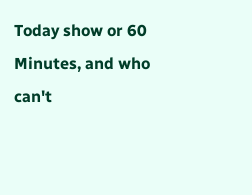Today show or 60 Minutes, and who can't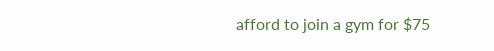afford to join a gym for $75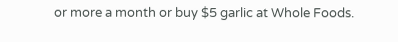or more a month or buy $5 garlic at Whole Foods.